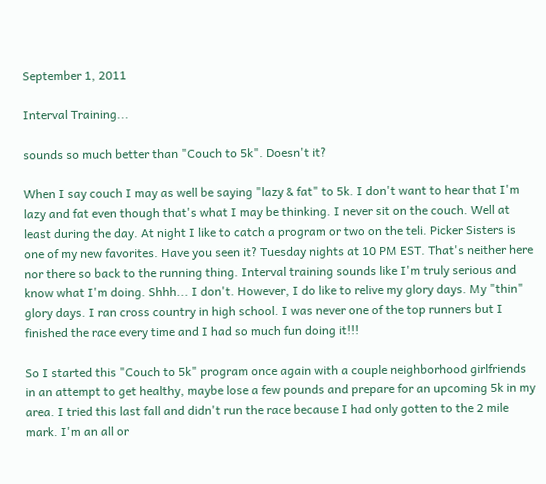September 1, 2011

Interval Training...

sounds so much better than "Couch to 5k". Doesn't it?

When I say couch I may as well be saying "lazy & fat" to 5k. I don't want to hear that I'm lazy and fat even though that's what I may be thinking. I never sit on the couch. Well at least during the day. At night I like to catch a program or two on the teli. Picker Sisters is one of my new favorites. Have you seen it? Tuesday nights at 10 PM EST. That's neither here nor there so back to the running thing. Interval training sounds like I'm truly serious and know what I'm doing. Shhh... I don't. However, I do like to relive my glory days. My "thin" glory days. I ran cross country in high school. I was never one of the top runners but I finished the race every time and I had so much fun doing it!!!

So I started this "Couch to 5k" program once again with a couple neighborhood girlfriends in an attempt to get healthy, maybe lose a few pounds and prepare for an upcoming 5k in my area. I tried this last fall and didn't run the race because I had only gotten to the 2 mile mark. I'm an all or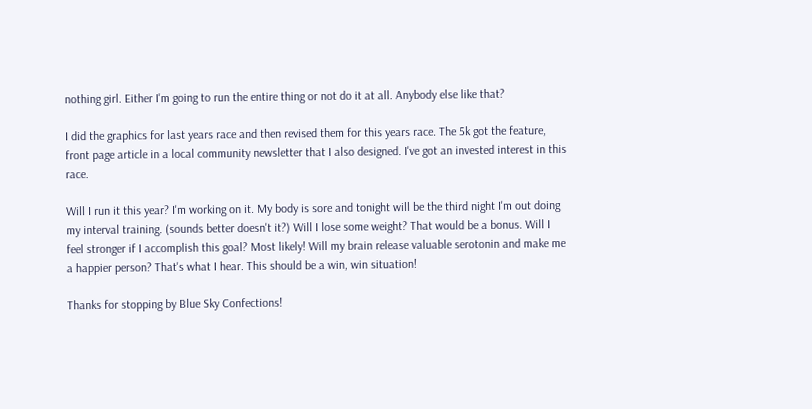nothing girl. Either I'm going to run the entire thing or not do it at all. Anybody else like that?

I did the graphics for last years race and then revised them for this years race. The 5k got the feature, front page article in a local community newsletter that I also designed. I've got an invested interest in this race.

Will I run it this year? I'm working on it. My body is sore and tonight will be the third night I'm out doing my interval training. (sounds better doesn't it?) Will I lose some weight? That would be a bonus. Will I feel stronger if I accomplish this goal? Most likely! Will my brain release valuable serotonin and make me a happier person? That's what I hear. This should be a win, win situation!

Thanks for stopping by Blue Sky Confections!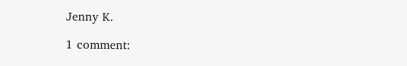Jenny K.

1 comment: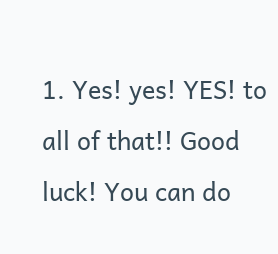1. Yes! yes! YES! to all of that!! Good luck! You can do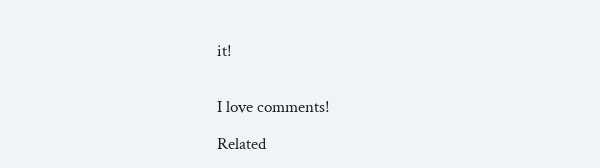it!


I love comments!

Related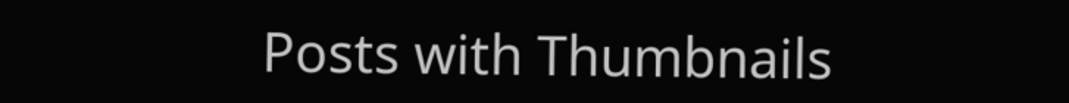Posts with Thumbnails